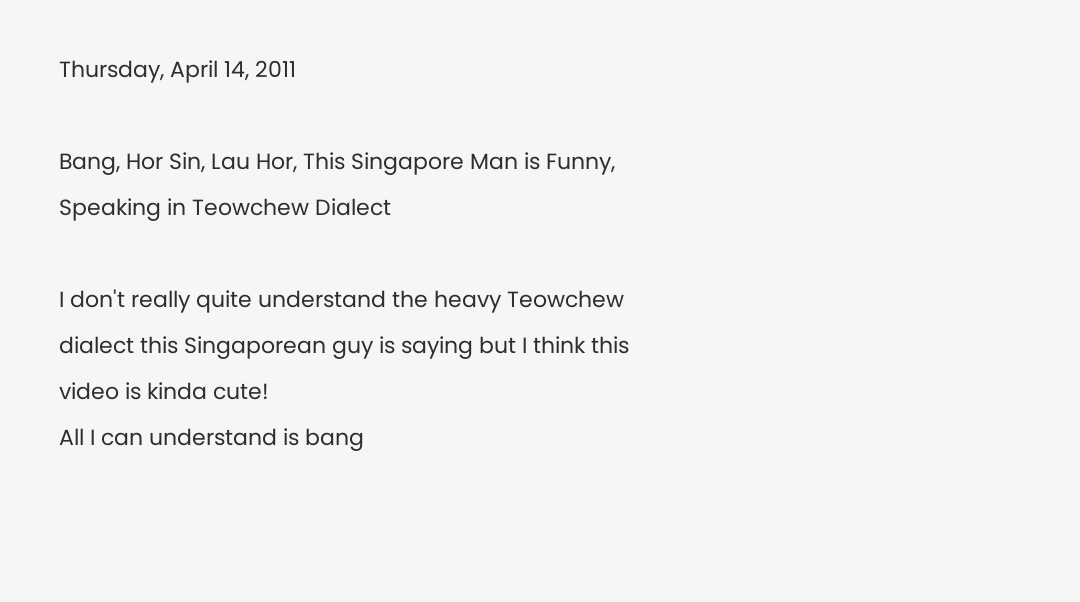Thursday, April 14, 2011

Bang, Hor Sin, Lau Hor, This Singapore Man is Funny, Speaking in Teowchew Dialect

I don't really quite understand the heavy Teowchew dialect this Singaporean guy is saying but I think this video is kinda cute!
All I can understand is bang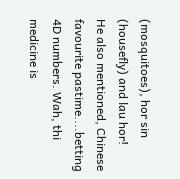(mosquitoes), hor sin (housefly) and lau hor!
He also mentioned, Chinese favourite pastime....betting 4D numbers. Wah, thi medicine is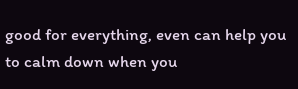good for everything, even can help you to calm down when you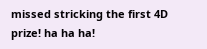missed stricking the first 4D prize! ha ha ha!